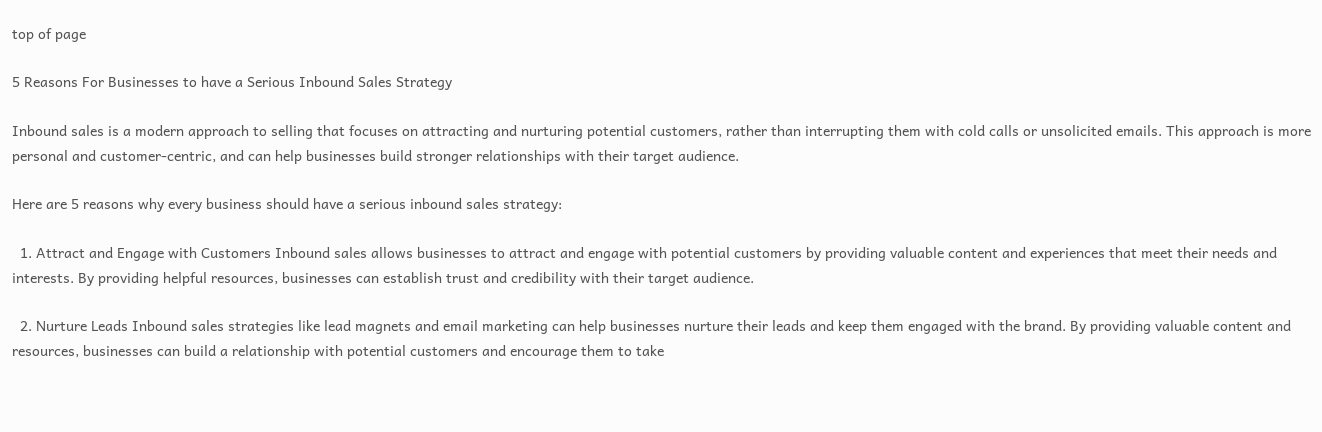top of page

5 Reasons For Businesses to have a Serious Inbound Sales Strategy

Inbound sales is a modern approach to selling that focuses on attracting and nurturing potential customers, rather than interrupting them with cold calls or unsolicited emails. This approach is more personal and customer-centric, and can help businesses build stronger relationships with their target audience.

Here are 5 reasons why every business should have a serious inbound sales strategy:

  1. Attract and Engage with Customers Inbound sales allows businesses to attract and engage with potential customers by providing valuable content and experiences that meet their needs and interests. By providing helpful resources, businesses can establish trust and credibility with their target audience.

  2. Nurture Leads Inbound sales strategies like lead magnets and email marketing can help businesses nurture their leads and keep them engaged with the brand. By providing valuable content and resources, businesses can build a relationship with potential customers and encourage them to take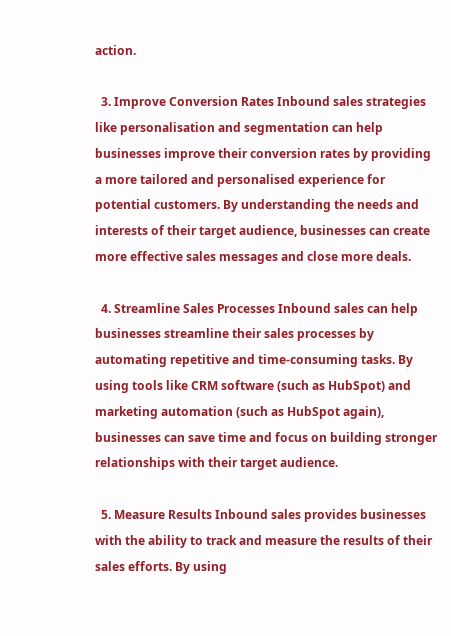action.

  3. Improve Conversion Rates Inbound sales strategies like personalisation and segmentation can help businesses improve their conversion rates by providing a more tailored and personalised experience for potential customers. By understanding the needs and interests of their target audience, businesses can create more effective sales messages and close more deals.

  4. Streamline Sales Processes Inbound sales can help businesses streamline their sales processes by automating repetitive and time-consuming tasks. By using tools like CRM software (such as HubSpot) and marketing automation (such as HubSpot again), businesses can save time and focus on building stronger relationships with their target audience.

  5. Measure Results Inbound sales provides businesses with the ability to track and measure the results of their sales efforts. By using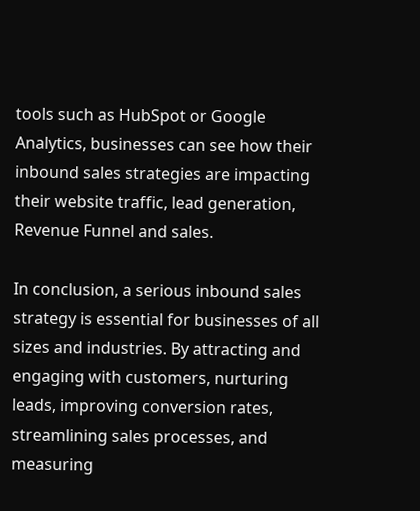tools such as HubSpot or Google Analytics, businesses can see how their inbound sales strategies are impacting their website traffic, lead generation, Revenue Funnel and sales.

In conclusion, a serious inbound sales strategy is essential for businesses of all sizes and industries. By attracting and engaging with customers, nurturing leads, improving conversion rates, streamlining sales processes, and measuring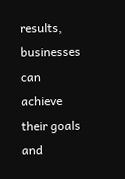results, businesses can achieve their goals and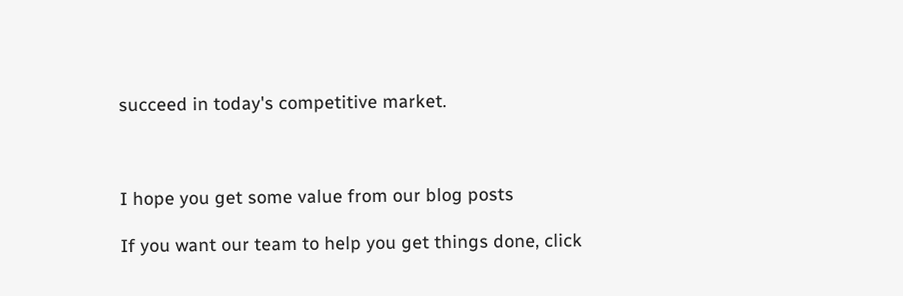succeed in today's competitive market.



I hope you get some value from our blog posts

If you want our team to help you get things done, click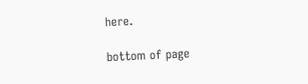here.

bottom of page